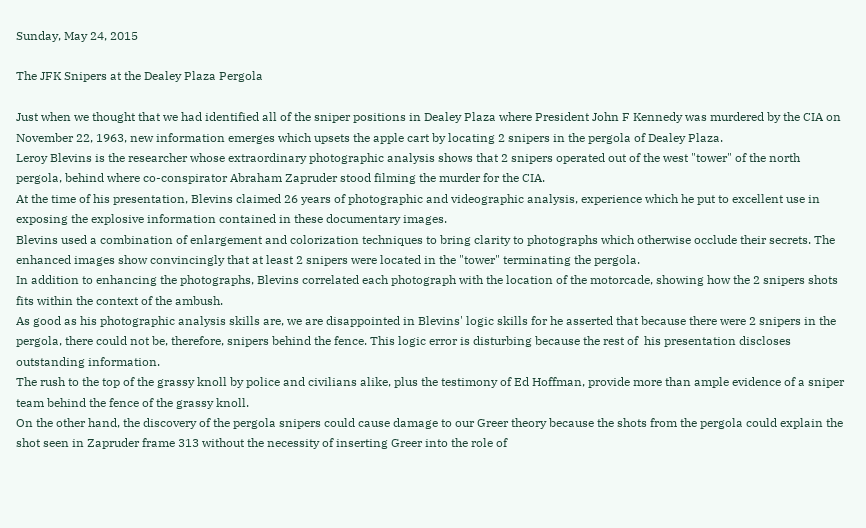Sunday, May 24, 2015

The JFK Snipers at the Dealey Plaza Pergola

Just when we thought that we had identified all of the sniper positions in Dealey Plaza where President John F Kennedy was murdered by the CIA on November 22, 1963, new information emerges which upsets the apple cart by locating 2 snipers in the pergola of Dealey Plaza.
Leroy Blevins is the researcher whose extraordinary photographic analysis shows that 2 snipers operated out of the west "tower" of the north pergola, behind where co-conspirator Abraham Zapruder stood filming the murder for the CIA.
At the time of his presentation, Blevins claimed 26 years of photographic and videographic analysis, experience which he put to excellent use in exposing the explosive information contained in these documentary images.
Blevins used a combination of enlargement and colorization techniques to bring clarity to photographs which otherwise occlude their secrets. The enhanced images show convincingly that at least 2 snipers were located in the "tower" terminating the pergola.
In addition to enhancing the photographs, Blevins correlated each photograph with the location of the motorcade, showing how the 2 snipers shots fits within the context of the ambush.
As good as his photographic analysis skills are, we are disappointed in Blevins' logic skills for he asserted that because there were 2 snipers in the pergola, there could not be, therefore, snipers behind the fence. This logic error is disturbing because the rest of  his presentation discloses outstanding information.
The rush to the top of the grassy knoll by police and civilians alike, plus the testimony of Ed Hoffman, provide more than ample evidence of a sniper team behind the fence of the grassy knoll.
On the other hand, the discovery of the pergola snipers could cause damage to our Greer theory because the shots from the pergola could explain the shot seen in Zapruder frame 313 without the necessity of inserting Greer into the role of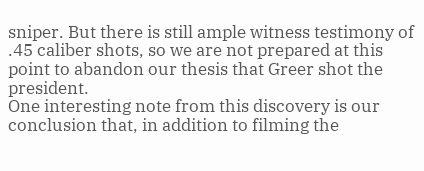sniper. But there is still ample witness testimony of  .45 caliber shots, so we are not prepared at this point to abandon our thesis that Greer shot the president.
One interesting note from this discovery is our conclusion that, in addition to filming the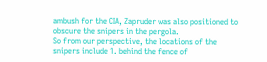ambush for the CIA, Zapruder was also positioned to obscure the snipers in the pergola.
So from our perspective, the locations of the snipers include 1. behind the fence of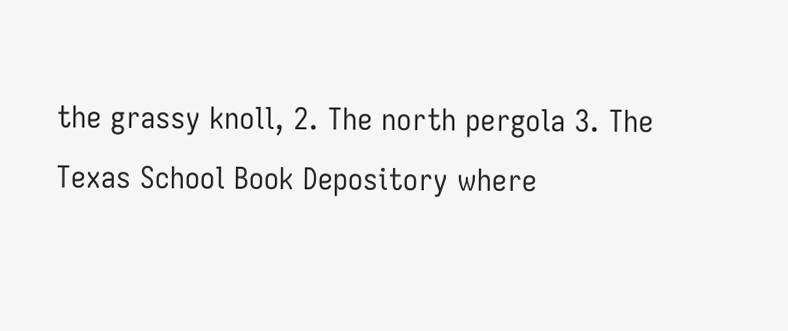the grassy knoll, 2. The north pergola 3. The Texas School Book Depository where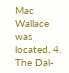Mac Wallace was located, 4. The Dal-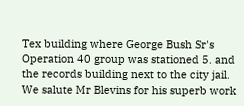Tex building where George Bush Sr's Operation 40 group was stationed 5. and the records building next to the city jail.
We salute Mr Blevins for his superb work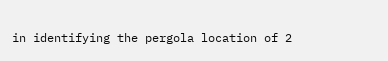in identifying the pergola location of 2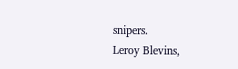snipers.
Leroy Blevins,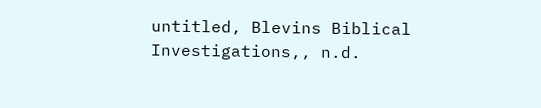untitled, Blevins Biblical Investigations,, n.d.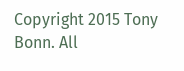Copyright 2015 Tony Bonn. All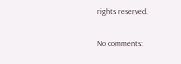rights reserved.

No comments: